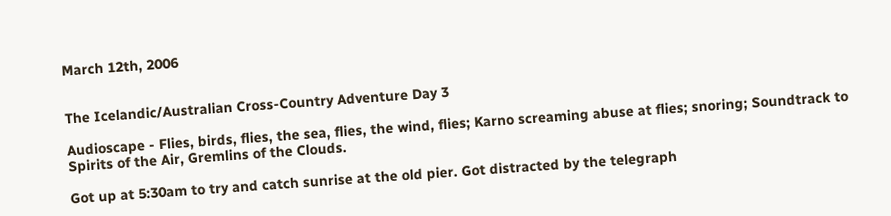March 12th, 2006


The Icelandic/Australian Cross-Country Adventure Day 3

Audioscape - Flies, birds, flies, the sea, flies, the wind, flies; Karno screaming abuse at flies; snoring; Soundtrack to Spirits of the Air, Gremlins of the Clouds.

Got up at 5:30am to try and catch sunrise at the old pier. Got distracted by the telegraph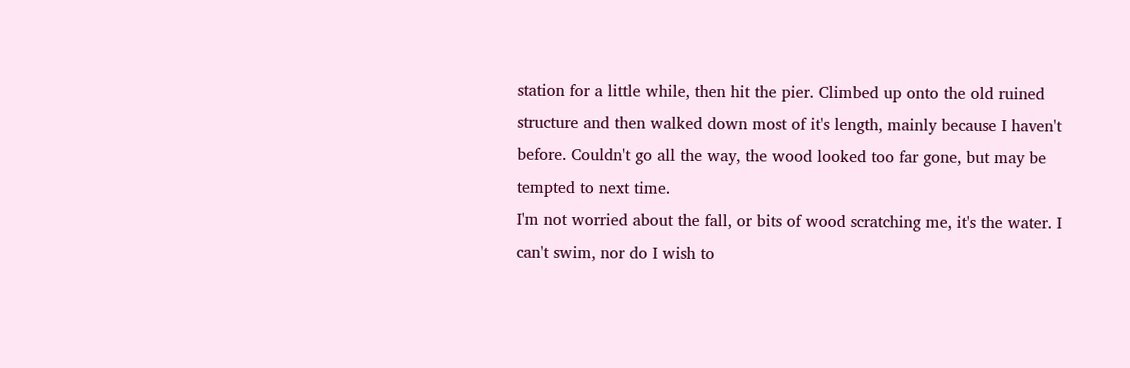station for a little while, then hit the pier. Climbed up onto the old ruined structure and then walked down most of it's length, mainly because I haven't before. Couldn't go all the way, the wood looked too far gone, but may be tempted to next time.
I'm not worried about the fall, or bits of wood scratching me, it's the water. I can't swim, nor do I wish to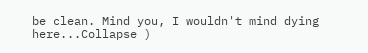be clean. Mind you, I wouldn't mind dying here...Collapse )